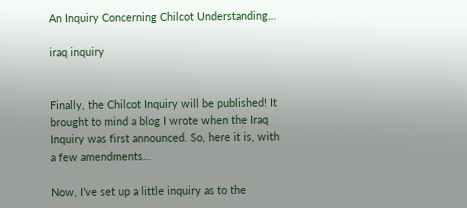An Inquiry Concerning Chilcot Understanding…

iraq inquiry


Finally, the Chilcot Inquiry will be published! It brought to mind a blog I wrote when the Iraq Inquiry was first announced. So, here it is, with a few amendments…

Now, I’ve set up a little inquiry as to the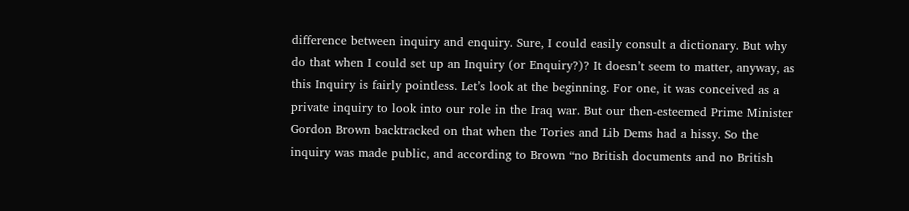difference between inquiry and enquiry. Sure, I could easily consult a dictionary. But why do that when I could set up an Inquiry (or Enquiry?)? It doesn’t seem to matter, anyway, as this Inquiry is fairly pointless. Let’s look at the beginning. For one, it was conceived as a private inquiry to look into our role in the Iraq war. But our then-esteemed Prime Minister Gordon Brown backtracked on that when the Tories and Lib Dems had a hissy. So the inquiry was made public, and according to Brown “no British documents and no British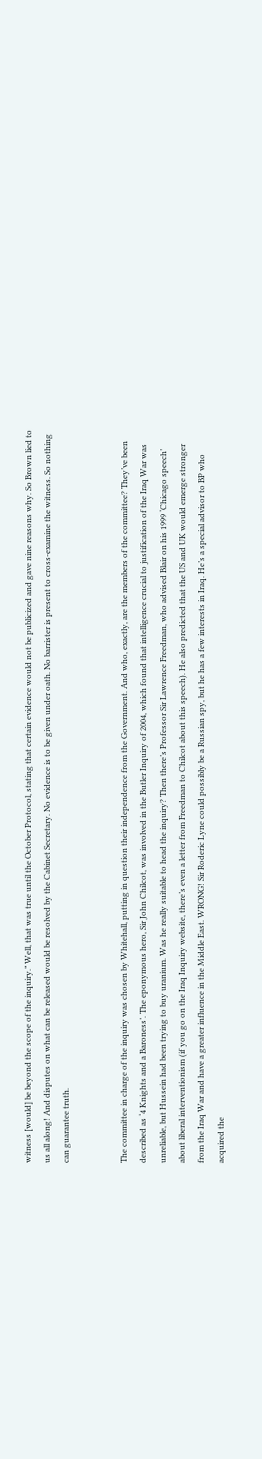witness [would] be beyond the scope of the inquiry.” Well, that was true until the October Protocol, stating that certain evidence would not be publicized and gave nine reasons why. So Brown lied to us all along! And disputes on what can be released would be resolved by the Cabinet Secretary. No evidence is to be given under oath. No barrister is present to cross-examine the witness. So nothing can guarantee truth.


The committee in charge of the inquiry was chosen by Whitehall, putting in question their independence from the Government. And who, exactly, are the members of the committee? They’ve been described as ‘4 Knights and a Baroness’. The eponymous hero, Sir John Chilcot, was involved in the Butler Inquiry of 2004, which found that intelligence crucial to justification of the Iraq War was unreliable, but Hussein had been trying to buy uranium. Was he really suitable to head the inquiry? Then there’s Professor Sir Lawrence Freedman, who advised Blair on his 1999 ‘Chicago speech’ about liberal interventionism (if you go on the Iraq Inquiry website, there’s even a letter from Freedman to Chilcot about this speech). He also predicted that the US and UK would emerge stronger from the Iraq War and have a greater influence in the Middle East. WRONG! Sir Roderic Lyne could possibly be a Russian spy, but he has a few interests in Iraq. He’s a special advisor to BP who acquired the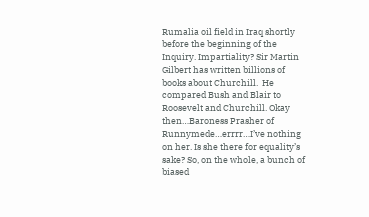Rumalia oil field in Iraq shortly before the beginning of the Inquiry. Impartiality? Sir Martin Gilbert has written billions of books about Churchill.  He compared Bush and Blair to Roosevelt and Churchill. Okay then…Baroness Prasher of Runnymede…errrr…I’ve nothing on her. Is she there for equality’s sake? So, on the whole, a bunch of biased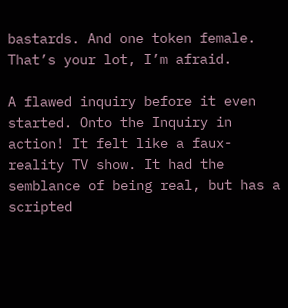bastards. And one token female. That’s your lot, I’m afraid.

A flawed inquiry before it even started. Onto the Inquiry in action! It felt like a faux-reality TV show. It had the semblance of being real, but has a scripted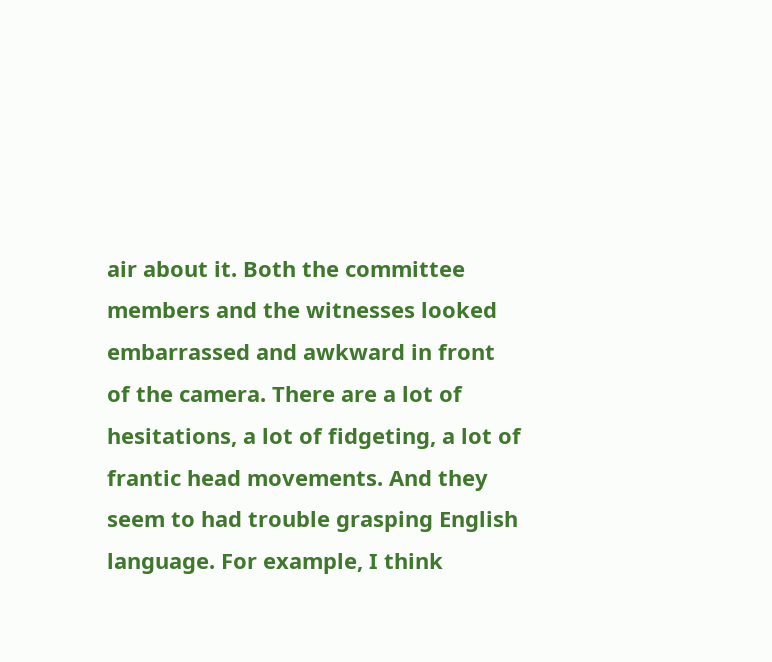air about it. Both the committee members and the witnesses looked embarrassed and awkward in front of the camera. There are a lot of hesitations, a lot of fidgeting, a lot of frantic head movements. And they seem to had trouble grasping English language. For example, I think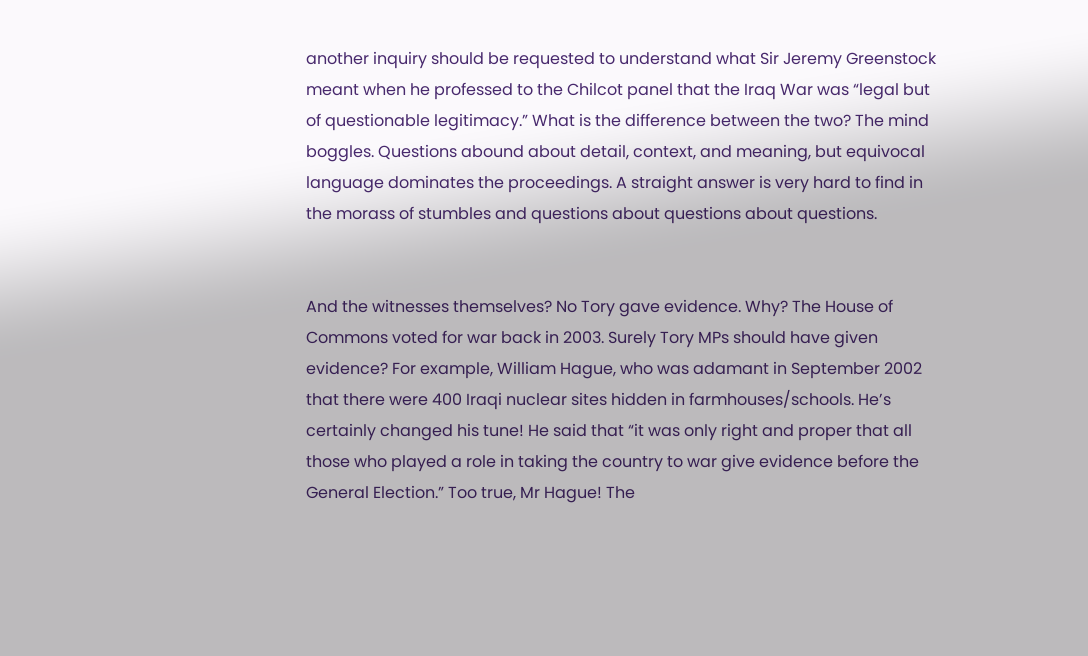another inquiry should be requested to understand what Sir Jeremy Greenstock meant when he professed to the Chilcot panel that the Iraq War was “legal but of questionable legitimacy.” What is the difference between the two? The mind boggles. Questions abound about detail, context, and meaning, but equivocal language dominates the proceedings. A straight answer is very hard to find in the morass of stumbles and questions about questions about questions.


And the witnesses themselves? No Tory gave evidence. Why? The House of Commons voted for war back in 2003. Surely Tory MPs should have given evidence? For example, William Hague, who was adamant in September 2002 that there were 400 Iraqi nuclear sites hidden in farmhouses/schools. He’s certainly changed his tune! He said that “it was only right and proper that all those who played a role in taking the country to war give evidence before the General Election.” Too true, Mr Hague! The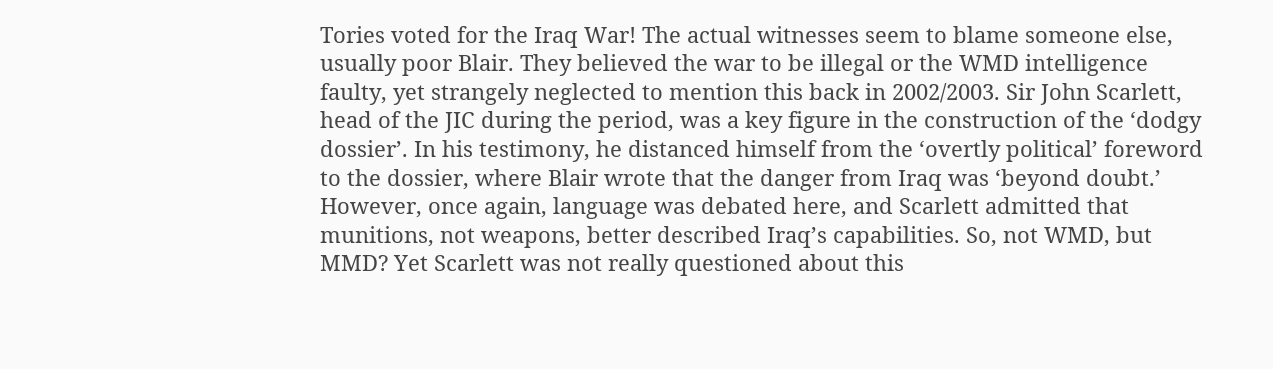Tories voted for the Iraq War! The actual witnesses seem to blame someone else, usually poor Blair. They believed the war to be illegal or the WMD intelligence faulty, yet strangely neglected to mention this back in 2002/2003. Sir John Scarlett, head of the JIC during the period, was a key figure in the construction of the ‘dodgy dossier’. In his testimony, he distanced himself from the ‘overtly political’ foreword to the dossier, where Blair wrote that the danger from Iraq was ‘beyond doubt.’ However, once again, language was debated here, and Scarlett admitted that munitions, not weapons, better described Iraq’s capabilities. So, not WMD, but MMD? Yet Scarlett was not really questioned about this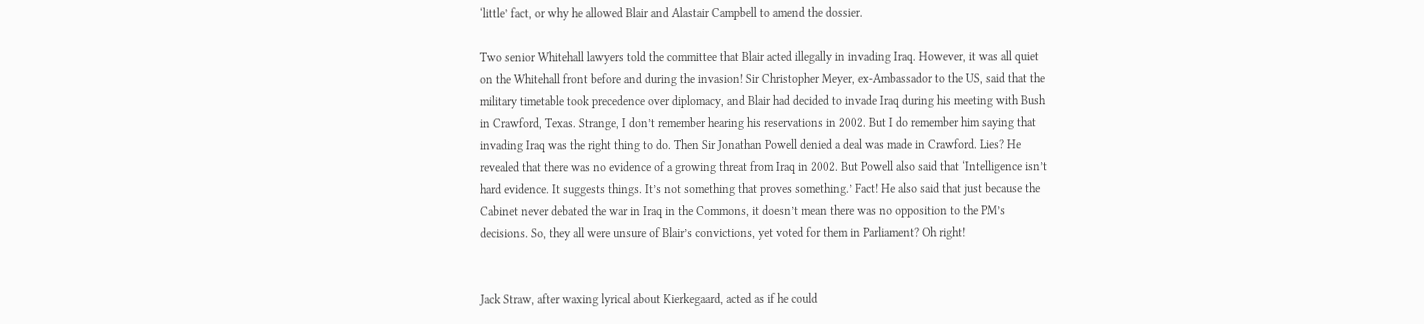‘little’ fact, or why he allowed Blair and Alastair Campbell to amend the dossier.

Two senior Whitehall lawyers told the committee that Blair acted illegally in invading Iraq. However, it was all quiet on the Whitehall front before and during the invasion! Sir Christopher Meyer, ex-Ambassador to the US, said that the military timetable took precedence over diplomacy, and Blair had decided to invade Iraq during his meeting with Bush in Crawford, Texas. Strange, I don’t remember hearing his reservations in 2002. But I do remember him saying that invading Iraq was the right thing to do. Then Sir Jonathan Powell denied a deal was made in Crawford. Lies? He revealed that there was no evidence of a growing threat from Iraq in 2002. But Powell also said that ‘Intelligence isn’t hard evidence. It suggests things. It’s not something that proves something.’ Fact! He also said that just because the Cabinet never debated the war in Iraq in the Commons, it doesn’t mean there was no opposition to the PM’s decisions. So, they all were unsure of Blair’s convictions, yet voted for them in Parliament? Oh right!


Jack Straw, after waxing lyrical about Kierkegaard, acted as if he could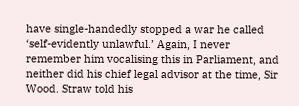have single-handedly stopped a war he called ‘self-evidently unlawful.’ Again, I never remember him vocalising this in Parliament, and neither did his chief legal advisor at the time, Sir Wood. Straw told his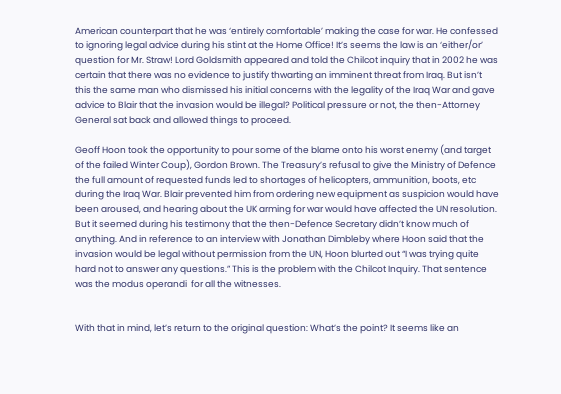American counterpart that he was ‘entirely comfortable’ making the case for war. He confessed to ignoring legal advice during his stint at the Home Office! It’s seems the law is an ‘either/or’ question for Mr. Straw! Lord Goldsmith appeared and told the Chilcot inquiry that in 2002 he was certain that there was no evidence to justify thwarting an imminent threat from Iraq. But isn’t this the same man who dismissed his initial concerns with the legality of the Iraq War and gave advice to Blair that the invasion would be illegal? Political pressure or not, the then-Attorney General sat back and allowed things to proceed.

Geoff Hoon took the opportunity to pour some of the blame onto his worst enemy (and target of the failed Winter Coup), Gordon Brown. The Treasury’s refusal to give the Ministry of Defence the full amount of requested funds led to shortages of helicopters, ammunition, boots, etc during the Iraq War. Blair prevented him from ordering new equipment as suspicion would have been aroused, and hearing about the UK arming for war would have affected the UN resolution. But it seemed during his testimony that the then-Defence Secretary didn’t know much of anything. And in reference to an interview with Jonathan Dimbleby where Hoon said that the invasion would be legal without permission from the UN, Hoon blurted out “I was trying quite hard not to answer any questions.” This is the problem with the Chilcot Inquiry. That sentence was the modus operandi  for all the witnesses.


With that in mind, let’s return to the original question: What’s the point? It seems like an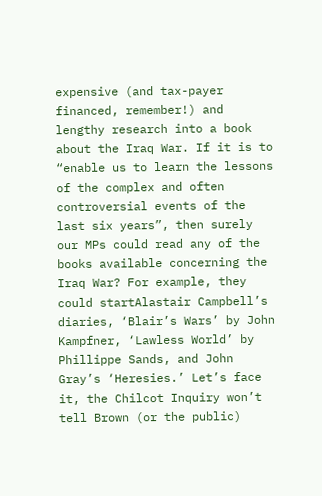expensive (and tax-payer financed, remember!) and lengthy research into a book about the Iraq War. If it is to “enable us to learn the lessons of the complex and often controversial events of the last six years”, then surely our MPs could read any of the books available concerning the Iraq War? For example, they could startAlastair Campbell’s diaries, ‘Blair’s Wars’ by John Kampfner, ‘Lawless World’ by Phillippe Sands, and John Gray’s ‘Heresies.’ Let’s face it, the Chilcot Inquiry won’t tell Brown (or the public)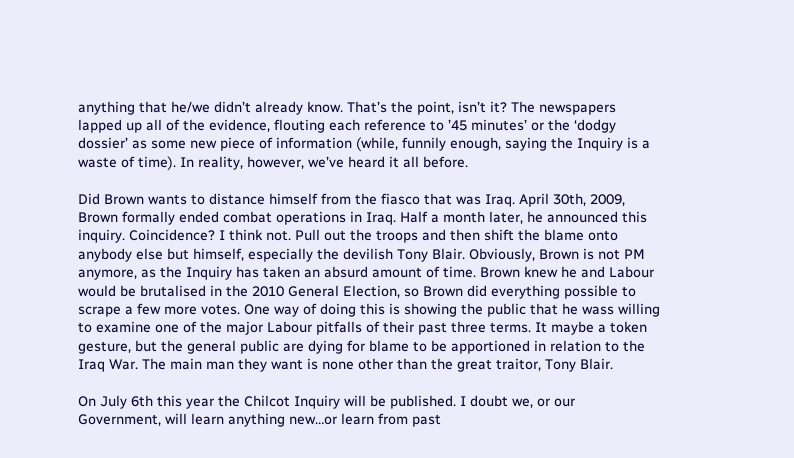anything that he/we didn’t already know. That’s the point, isn’t it? The newspapers lapped up all of the evidence, flouting each reference to ’45 minutes’ or the ‘dodgy dossier’ as some new piece of information (while, funnily enough, saying the Inquiry is a waste of time). In reality, however, we’ve heard it all before.

Did Brown wants to distance himself from the fiasco that was Iraq. April 30th, 2009, Brown formally ended combat operations in Iraq. Half a month later, he announced this inquiry. Coincidence? I think not. Pull out the troops and then shift the blame onto anybody else but himself, especially the devilish Tony Blair. Obviously, Brown is not PM anymore, as the Inquiry has taken an absurd amount of time. Brown knew he and Labour would be brutalised in the 2010 General Election, so Brown did everything possible to scrape a few more votes. One way of doing this is showing the public that he wass willing to examine one of the major Labour pitfalls of their past three terms. It maybe a token gesture, but the general public are dying for blame to be apportioned in relation to the Iraq War. The main man they want is none other than the great traitor, Tony Blair.

On July 6th this year the Chilcot Inquiry will be published. I doubt we, or our Government, will learn anything new…or learn from past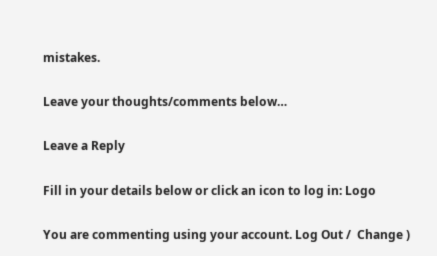mistakes.

Leave your thoughts/comments below…

Leave a Reply

Fill in your details below or click an icon to log in: Logo

You are commenting using your account. Log Out /  Change )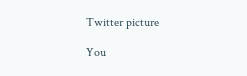Twitter picture

You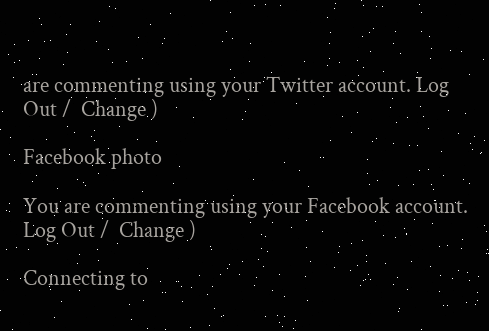are commenting using your Twitter account. Log Out /  Change )

Facebook photo

You are commenting using your Facebook account. Log Out /  Change )

Connecting to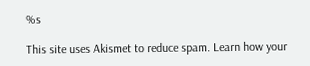%s

This site uses Akismet to reduce spam. Learn how your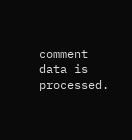comment data is processed.